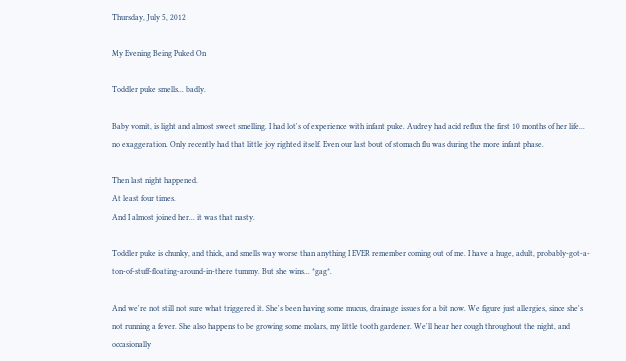Thursday, July 5, 2012

My Evening Being Puked On

Toddler puke smells... badly.

Baby vomit, is light and almost sweet smelling. I had lot's of experience with infant puke. Audrey had acid reflux the first 10 months of her life... no exaggeration. Only recently had that little joy righted itself. Even our last bout of stomach flu was during the more infant phase.

Then last night happened.
At least four times.
And I almost joined her... it was that nasty.

Toddler puke is chunky, and thick, and smells way worse than anything I EVER remember coming out of me. I have a huge, adult, probably-got-a-ton-of-stuff-floating-around-in-there tummy. But she wins... *gag*.

And we're not still not sure what triggered it. She's been having some mucus, drainage issues for a bit now. We figure just allergies, since she's not running a fever. She also happens to be growing some molars, my little tooth gardener. We'll hear her cough throughout the night, and occasionally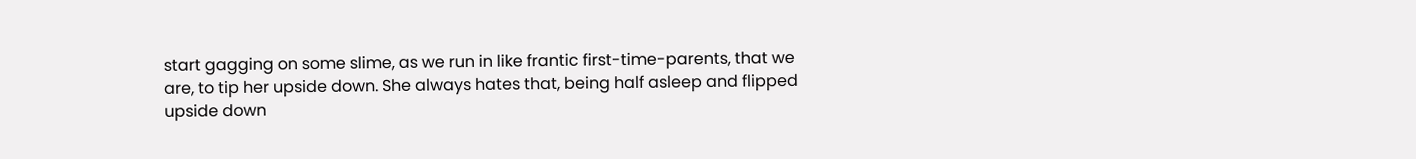start gagging on some slime, as we run in like frantic first-time-parents, that we are, to tip her upside down. She always hates that, being half asleep and flipped upside down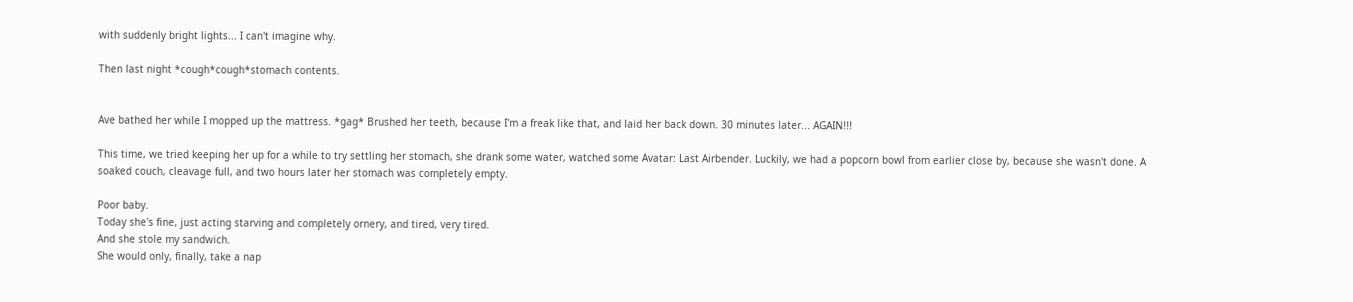with suddenly bright lights... I can't imagine why.

Then last night *cough*cough*stomach contents.


Ave bathed her while I mopped up the mattress. *gag* Brushed her teeth, because I'm a freak like that, and laid her back down. 30 minutes later... AGAIN!!!

This time, we tried keeping her up for a while to try settling her stomach, she drank some water, watched some Avatar: Last Airbender. Luckily, we had a popcorn bowl from earlier close by, because she wasn't done. A soaked couch, cleavage full, and two hours later her stomach was completely empty.

Poor baby.
Today she's fine, just acting starving and completely ornery, and tired, very tired.
And she stole my sandwich.
She would only, finally, take a nap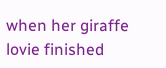when her giraffe lovie finished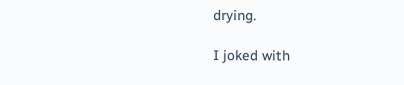drying.

I joked with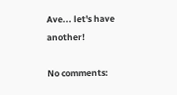Ave... let's have another!

No comments: